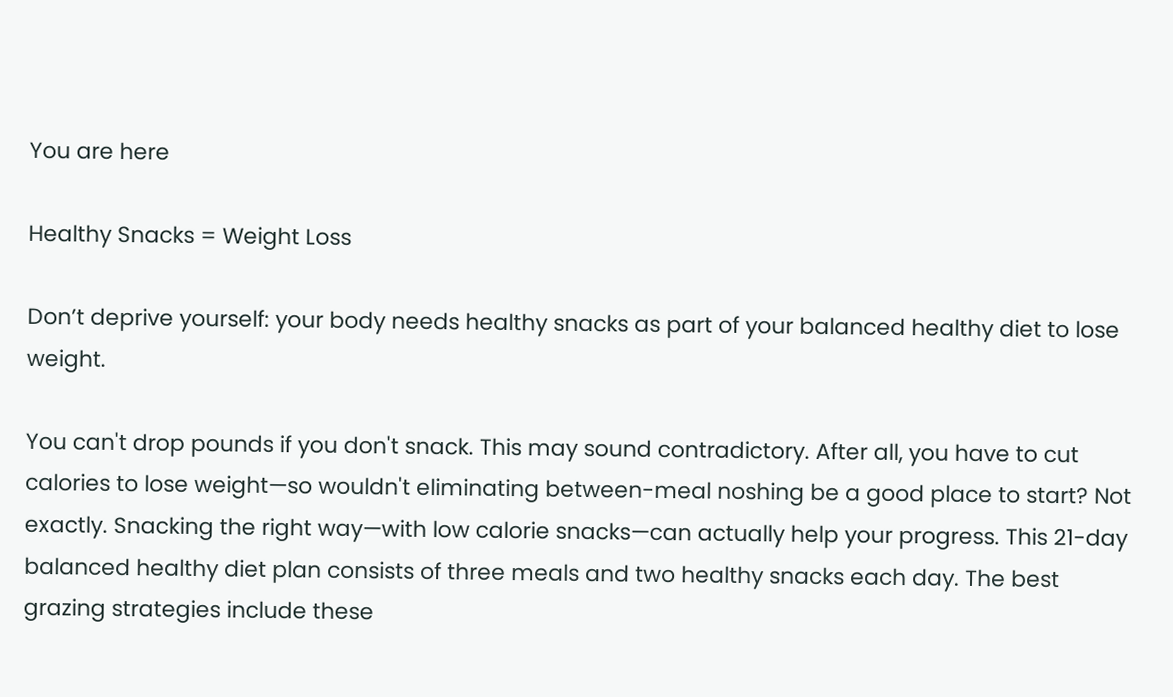You are here

Healthy Snacks = Weight Loss

Don’t deprive yourself: your body needs healthy snacks as part of your balanced healthy diet to lose weight.

You can't drop pounds if you don't snack. This may sound contradictory. After all, you have to cut calories to lose weight—so wouldn't eliminating between-meal noshing be a good place to start? Not exactly. Snacking the right way—with low calorie snacks—can actually help your progress. This 21-day balanced healthy diet plan consists of three meals and two healthy snacks each day. The best grazing strategies include these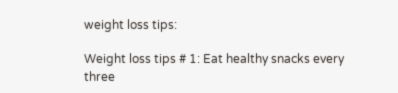weight loss tips:

Weight loss tips # 1: Eat healthy snacks every three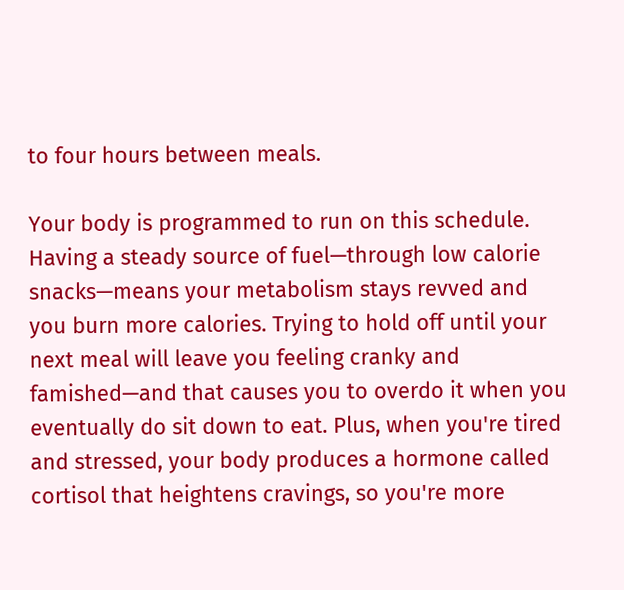to four hours between meals.

Your body is programmed to run on this schedule. Having a steady source of fuel—through low calorie snacks—means your metabolism stays revved and you burn more calories. Trying to hold off until your next meal will leave you feeling cranky and famished—and that causes you to overdo it when you eventually do sit down to eat. Plus, when you're tired and stressed, your body produces a hormone called cortisol that heightens cravings, so you're more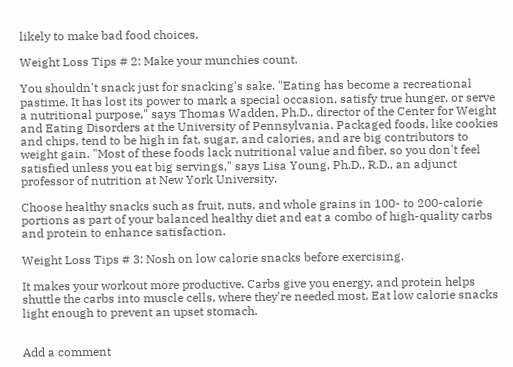likely to make bad food choices.

Weight Loss Tips # 2: Make your munchies count.

You shouldn't snack just for snacking's sake. "Eating has become a recreational pastime. It has lost its power to mark a special occasion, satisfy true hunger, or serve a nutritional purpose," says Thomas Wadden, Ph.D., director of the Center for Weight and Eating Disorders at the University of Pennsylvania. Packaged foods, like cookies and chips, tend to be high in fat, sugar, and calories, and are big contributors to weight gain. "Most of these foods lack nutritional value and fiber, so you don't feel satisfied unless you eat big servings," says Lisa Young, Ph.D., R.D., an adjunct professor of nutrition at New York University.

Choose healthy snacks such as fruit, nuts, and whole grains in 100- to 200-calorie portions as part of your balanced healthy diet and eat a combo of high-quality carbs and protein to enhance satisfaction.

Weight Loss Tips # 3: Nosh on low calorie snacks before exercising.

It makes your workout more productive. Carbs give you energy, and protein helps shuttle the carbs into muscle cells, where they're needed most. Eat low calorie snacks light enough to prevent an upset stomach.


Add a comment